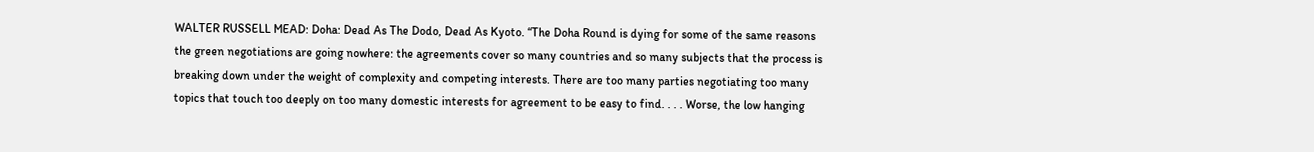WALTER RUSSELL MEAD: Doha: Dead As The Dodo, Dead As Kyoto. “The Doha Round is dying for some of the same reasons the green negotiations are going nowhere: the agreements cover so many countries and so many subjects that the process is breaking down under the weight of complexity and competing interests. There are too many parties negotiating too many topics that touch too deeply on too many domestic interests for agreement to be easy to find. . . . Worse, the low hanging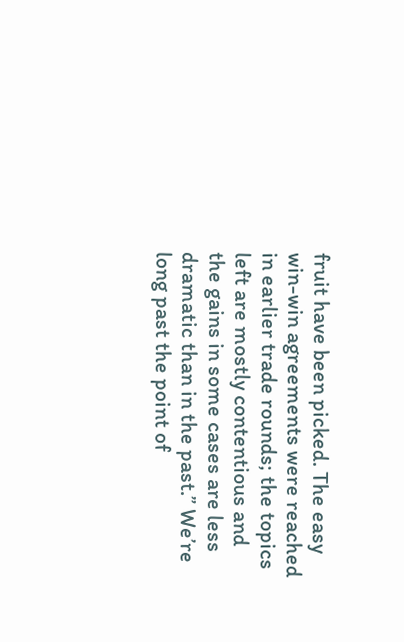fruit have been picked. The easy win-win agreements were reached in earlier trade rounds; the topics left are mostly contentious and the gains in some cases are less dramatic than in the past.” We’re long past the point of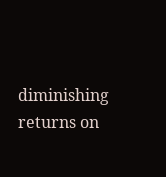diminishing returns on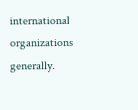international organizations generally.